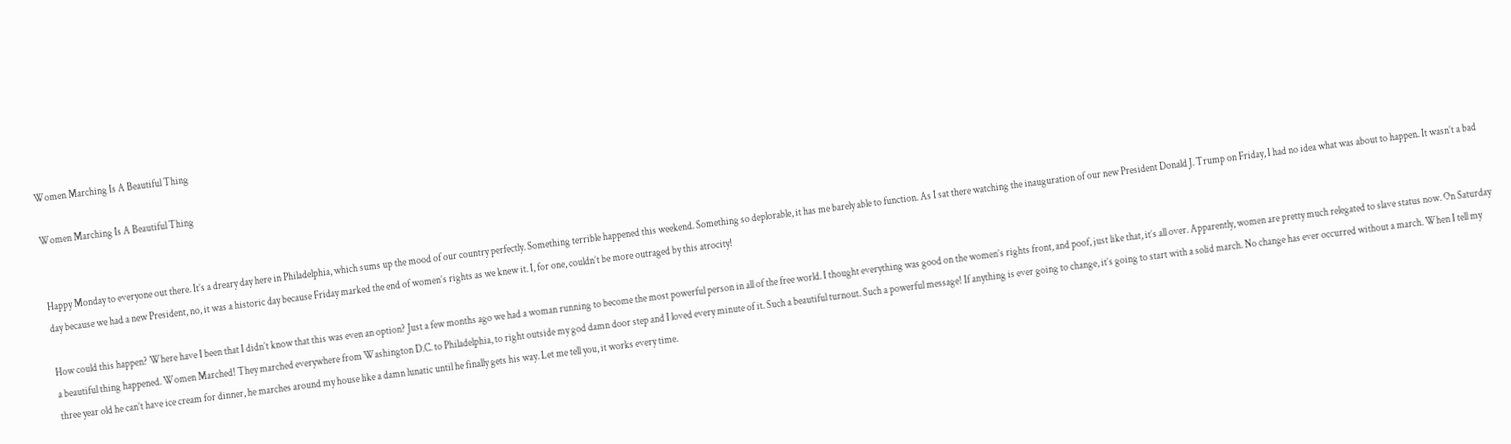Women Marching Is A Beautiful Thing

Women Marching Is A Beautiful Thing


Happy Monday to everyone out there. It’s a dreary day here in Philadelphia, which sums up the mood of our country perfectly. Something terrible happened this weekend. Something so deplorable, it has me barely able to function. As I sat there watching the inauguration of our new President Donald J. Trump on Friday, I had no idea what was about to happen. It wasn’t a bad day because we had a new President, no, it was a historic day because Friday marked the end of women’s rights as we knew it. I, for one, couldn’t be more outraged by this atrocity!

How could this happen? Where have I been that I didn’t know that this was even an option? Just a few months ago we had a woman running to become the most powerful person in all of the free world. I thought everything was good on the women’s rights front, and poof, just like that, it’s all over. Apparently, women are pretty much relegated to slave status now. On Saturday a beautiful thing happened. Women Marched! They marched everywhere from Washington D.C. to Philadelphia, to right outside my god damn door step and I loved every minute of it. Such a beautiful turnout. Such a powerful message! If anything is ever going to change, it’s going to start with a solid march. No change has ever occurred without a march. When I tell my three year old he can’t have ice cream for dinner, he marches around my house like a damn lunatic until he finally gets his way. Let me tell you, it works every time.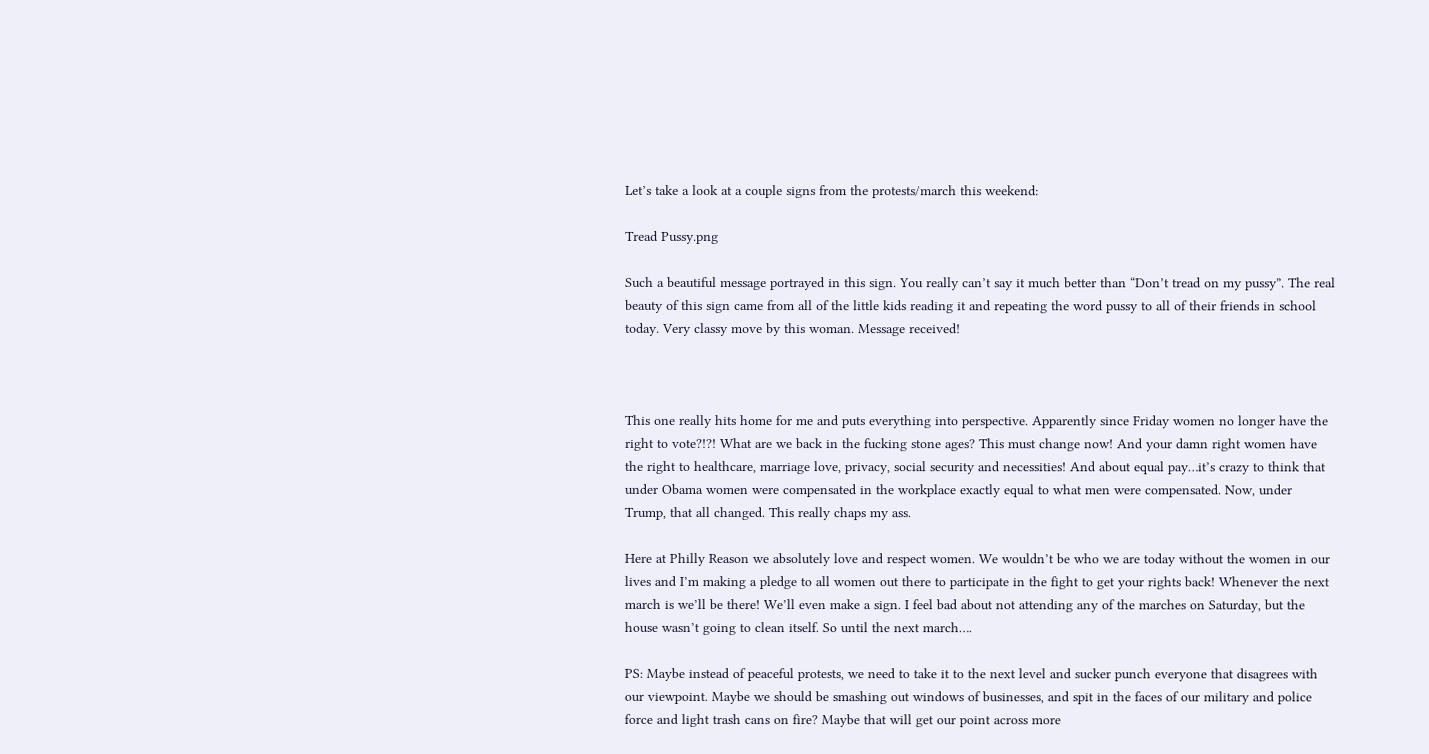Let’s take a look at a couple signs from the protests/march this weekend:

Tread Pussy.png

Such a beautiful message portrayed in this sign. You really can’t say it much better than “Don’t tread on my pussy”. The real beauty of this sign came from all of the little kids reading it and repeating the word pussy to all of their friends in school today. Very classy move by this woman. Message received!



This one really hits home for me and puts everything into perspective. Apparently since Friday women no longer have the right to vote?!?! What are we back in the fucking stone ages? This must change now! And your damn right women have the right to healthcare, marriage love, privacy, social security and necessities! And about equal pay…it’s crazy to think that under Obama women were compensated in the workplace exactly equal to what men were compensated. Now, under Trump, that all changed. This really chaps my ass.

Here at Philly Reason we absolutely love and respect women. We wouldn’t be who we are today without the women in our lives and I’m making a pledge to all women out there to participate in the fight to get your rights back! Whenever the next march is we’ll be there! We’ll even make a sign. I feel bad about not attending any of the marches on Saturday, but the house wasn’t going to clean itself. So until the next march….

PS: Maybe instead of peaceful protests, we need to take it to the next level and sucker punch everyone that disagrees with our viewpoint. Maybe we should be smashing out windows of businesses, and spit in the faces of our military and police force and light trash cans on fire? Maybe that will get our point across more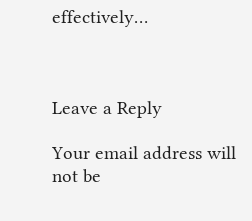effectively…



Leave a Reply

Your email address will not be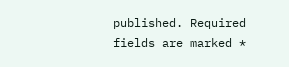published. Required fields are marked *